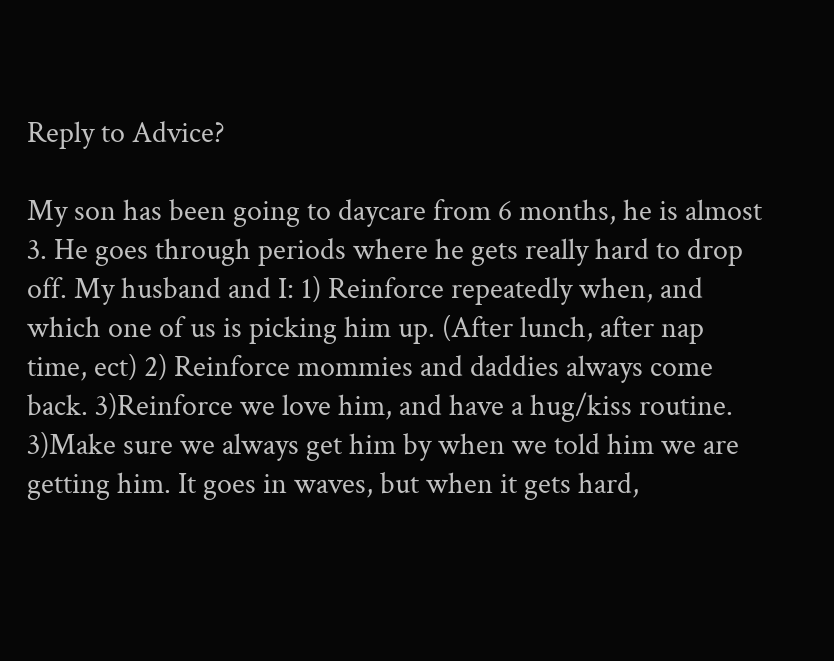Reply to Advice?

My son has been going to daycare from 6 months, he is almost 3. He goes through periods where he gets really hard to drop off. My husband and I: 1) Reinforce repeatedly when, and which one of us is picking him up. (After lunch, after nap time, ect) 2) Reinforce mommies and daddies always come back. 3)Reinforce we love him, and have a hug/kiss routine. 3)Make sure we always get him by when we told him we are getting him. It goes in waves, but when it gets hard,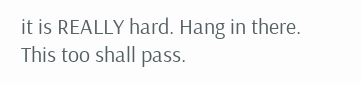it is REALLY hard. Hang in there. This too shall pass.